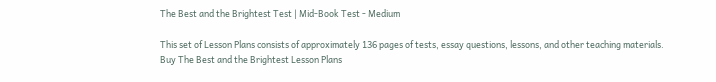The Best and the Brightest Test | Mid-Book Test - Medium

This set of Lesson Plans consists of approximately 136 pages of tests, essay questions, lessons, and other teaching materials.
Buy The Best and the Brightest Lesson Plans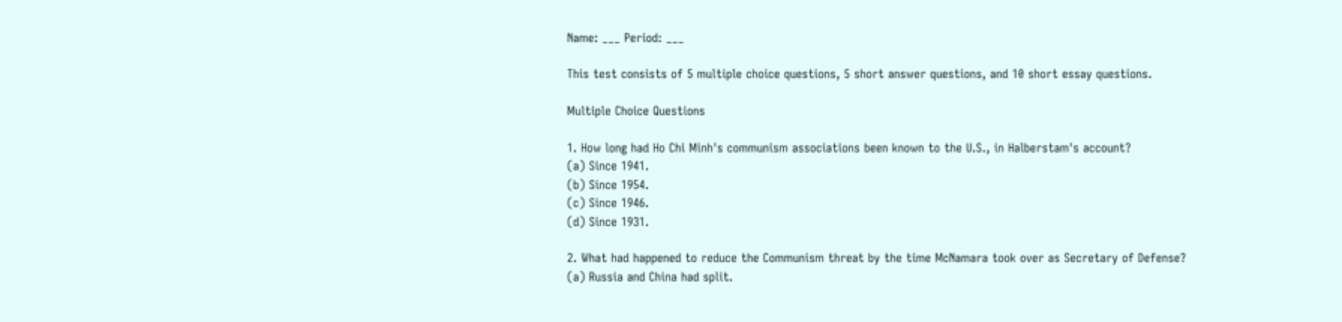Name: ___ Period: ___

This test consists of 5 multiple choice questions, 5 short answer questions, and 10 short essay questions.

Multiple Choice Questions

1. How long had Ho Chi Minh's communism associations been known to the U.S., in Halberstam's account?
(a) Since 1941.
(b) Since 1954.
(c) Since 1946.
(d) Since 1931.

2. What had happened to reduce the Communism threat by the time McNamara took over as Secretary of Defense?
(a) Russia and China had split.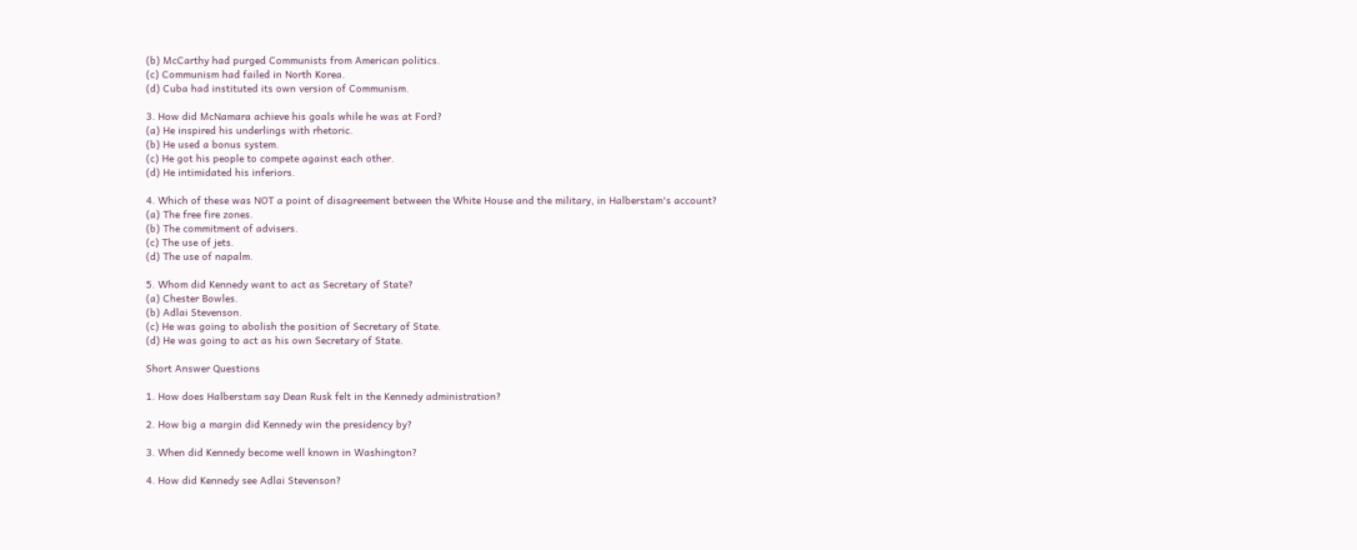(b) McCarthy had purged Communists from American politics.
(c) Communism had failed in North Korea.
(d) Cuba had instituted its own version of Communism.

3. How did McNamara achieve his goals while he was at Ford?
(a) He inspired his underlings with rhetoric.
(b) He used a bonus system.
(c) He got his people to compete against each other.
(d) He intimidated his inferiors.

4. Which of these was NOT a point of disagreement between the White House and the military, in Halberstam's account?
(a) The free fire zones.
(b) The commitment of advisers.
(c) The use of jets.
(d) The use of napalm.

5. Whom did Kennedy want to act as Secretary of State?
(a) Chester Bowles.
(b) Adlai Stevenson.
(c) He was going to abolish the position of Secretary of State.
(d) He was going to act as his own Secretary of State.

Short Answer Questions

1. How does Halberstam say Dean Rusk felt in the Kennedy administration?

2. How big a margin did Kennedy win the presidency by?

3. When did Kennedy become well known in Washington?

4. How did Kennedy see Adlai Stevenson?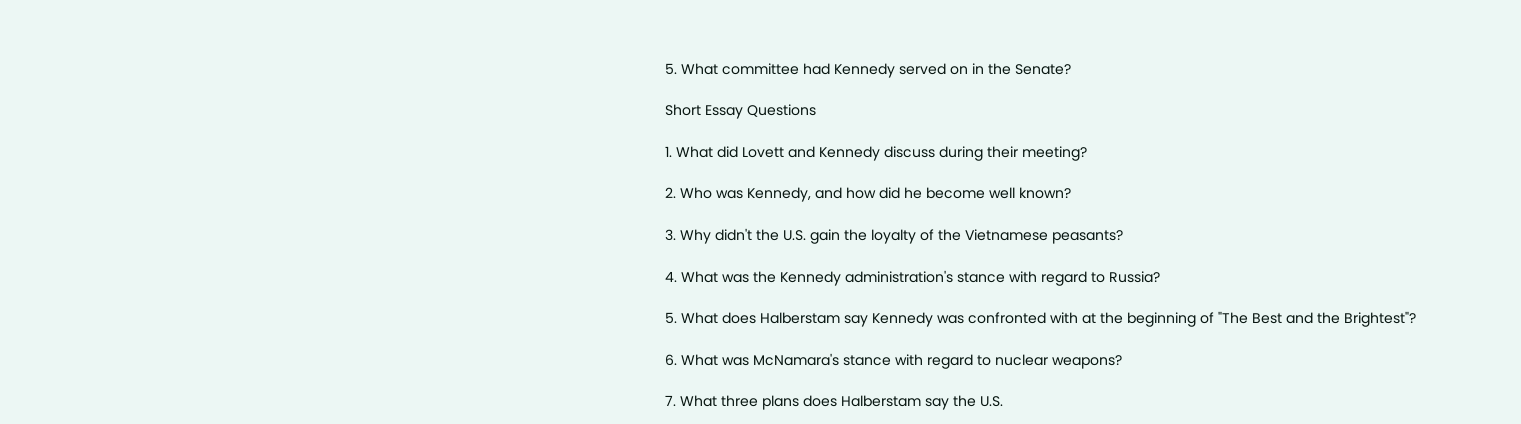5. What committee had Kennedy served on in the Senate?

Short Essay Questions

1. What did Lovett and Kennedy discuss during their meeting?

2. Who was Kennedy, and how did he become well known?

3. Why didn't the U.S. gain the loyalty of the Vietnamese peasants?

4. What was the Kennedy administration's stance with regard to Russia?

5. What does Halberstam say Kennedy was confronted with at the beginning of "The Best and the Brightest"?

6. What was McNamara's stance with regard to nuclear weapons?

7. What three plans does Halberstam say the U.S.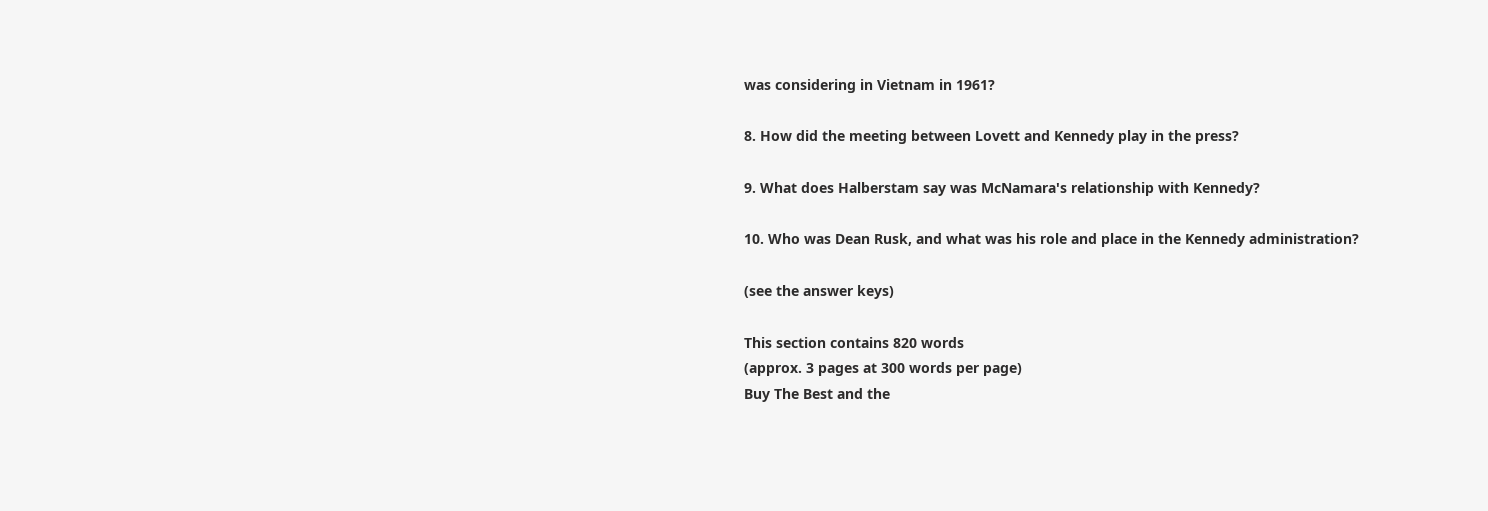was considering in Vietnam in 1961?

8. How did the meeting between Lovett and Kennedy play in the press?

9. What does Halberstam say was McNamara's relationship with Kennedy?

10. Who was Dean Rusk, and what was his role and place in the Kennedy administration?

(see the answer keys)

This section contains 820 words
(approx. 3 pages at 300 words per page)
Buy The Best and the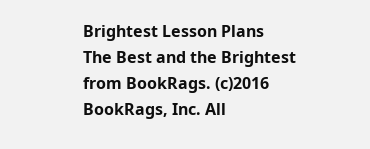Brightest Lesson Plans
The Best and the Brightest from BookRags. (c)2016 BookRags, Inc. All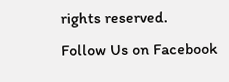rights reserved.
Follow Us on Facebook